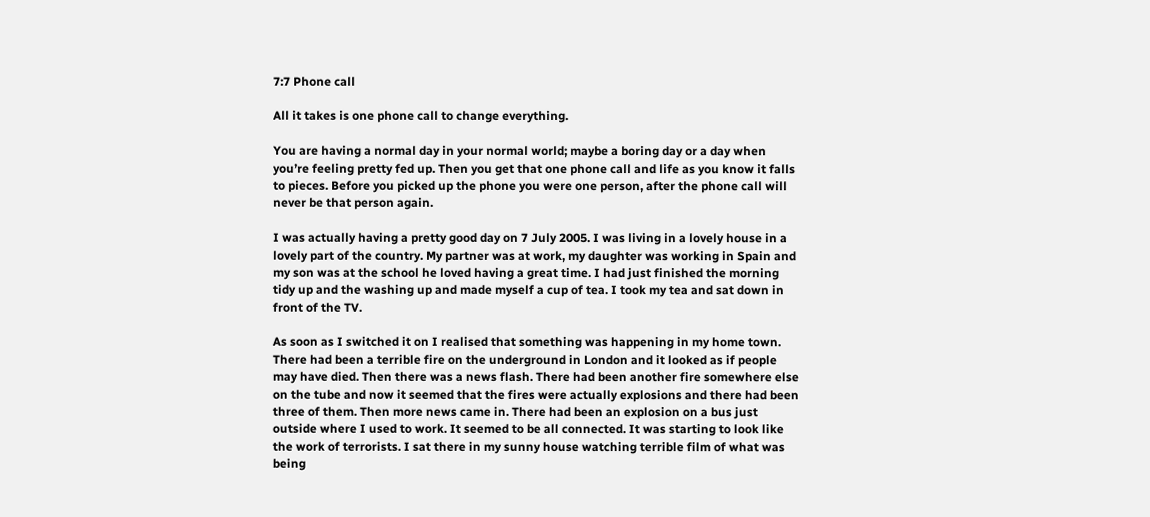7:7 Phone call

All it takes is one phone call to change everything.

You are having a normal day in your normal world; maybe a boring day or a day when you’re feeling pretty fed up. Then you get that one phone call and life as you know it falls to pieces. Before you picked up the phone you were one person, after the phone call will never be that person again.

I was actually having a pretty good day on 7 July 2005. I was living in a lovely house in a lovely part of the country. My partner was at work, my daughter was working in Spain and my son was at the school he loved having a great time. I had just finished the morning tidy up and the washing up and made myself a cup of tea. I took my tea and sat down in front of the TV.

As soon as I switched it on I realised that something was happening in my home town. There had been a terrible fire on the underground in London and it looked as if people may have died. Then there was a news flash. There had been another fire somewhere else on the tube and now it seemed that the fires were actually explosions and there had been three of them. Then more news came in. There had been an explosion on a bus just outside where I used to work. It seemed to be all connected. It was starting to look like the work of terrorists. I sat there in my sunny house watching terrible film of what was being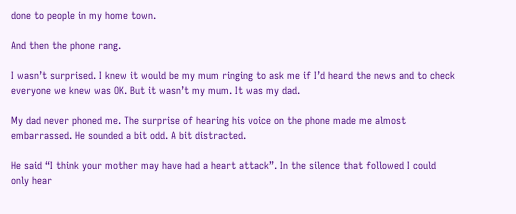done to people in my home town.

And then the phone rang.

I wasn’t surprised. I knew it would be my mum ringing to ask me if I’d heard the news and to check everyone we knew was OK. But it wasn’t my mum. It was my dad.

My dad never phoned me. The surprise of hearing his voice on the phone made me almost embarrassed. He sounded a bit odd. A bit distracted.

He said “I think your mother may have had a heart attack”. In the silence that followed I could only hear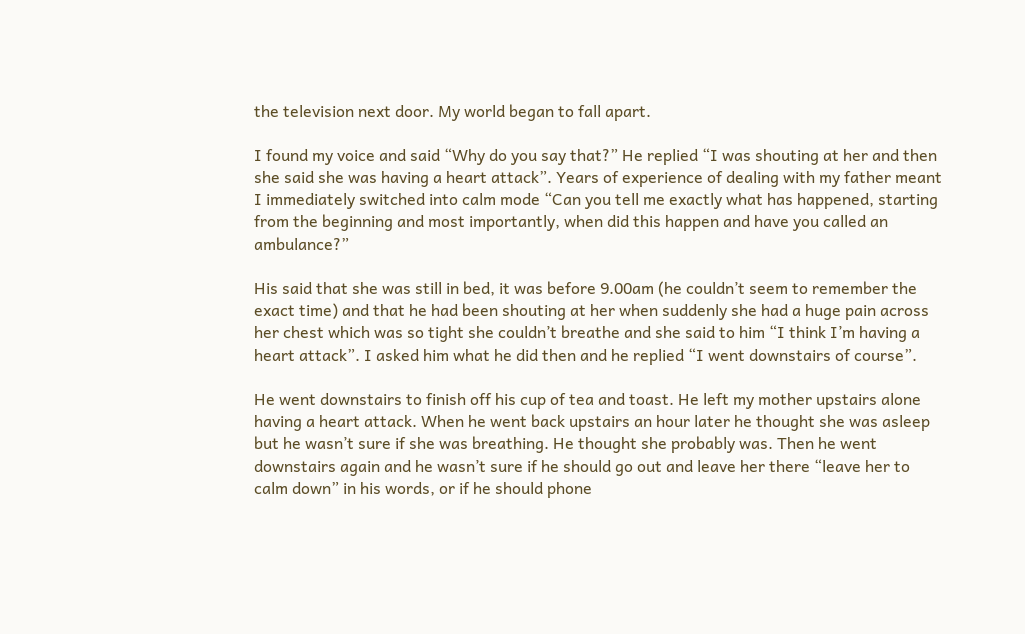the television next door. My world began to fall apart.

I found my voice and said “Why do you say that?” He replied “I was shouting at her and then she said she was having a heart attack”. Years of experience of dealing with my father meant I immediately switched into calm mode “Can you tell me exactly what has happened, starting from the beginning and most importantly, when did this happen and have you called an ambulance?”

His said that she was still in bed, it was before 9.00am (he couldn’t seem to remember the exact time) and that he had been shouting at her when suddenly she had a huge pain across her chest which was so tight she couldn’t breathe and she said to him “I think I’m having a heart attack”. I asked him what he did then and he replied “I went downstairs of course”.

He went downstairs to finish off his cup of tea and toast. He left my mother upstairs alone having a heart attack. When he went back upstairs an hour later he thought she was asleep but he wasn’t sure if she was breathing. He thought she probably was. Then he went downstairs again and he wasn’t sure if he should go out and leave her there “leave her to calm down” in his words, or if he should phone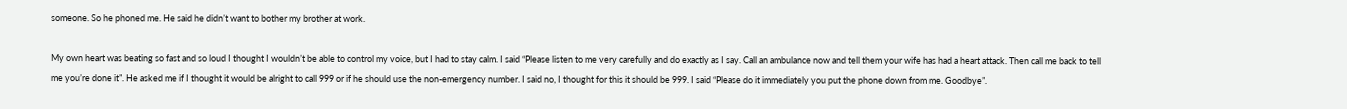someone. So he phoned me. He said he didn’t want to bother my brother at work.

My own heart was beating so fast and so loud I thought I wouldn’t be able to control my voice, but I had to stay calm. I said “Please listen to me very carefully and do exactly as I say. Call an ambulance now and tell them your wife has had a heart attack. Then call me back to tell me you’re done it”. He asked me if I thought it would be alright to call 999 or if he should use the non-emergency number. I said no, I thought for this it should be 999. I said “Please do it immediately you put the phone down from me. Goodbye”.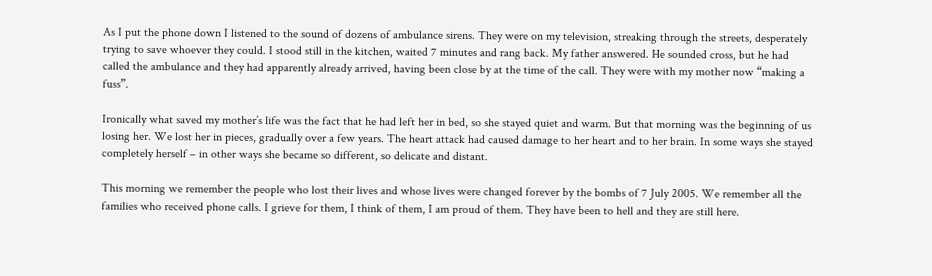As I put the phone down I listened to the sound of dozens of ambulance sirens. They were on my television, streaking through the streets, desperately trying to save whoever they could. I stood still in the kitchen, waited 7 minutes and rang back. My father answered. He sounded cross, but he had called the ambulance and they had apparently already arrived, having been close by at the time of the call. They were with my mother now “making a fuss”.

Ironically what saved my mother’s life was the fact that he had left her in bed, so she stayed quiet and warm. But that morning was the beginning of us losing her. We lost her in pieces, gradually over a few years. The heart attack had caused damage to her heart and to her brain. In some ways she stayed completely herself – in other ways she became so different, so delicate and distant.

This morning we remember the people who lost their lives and whose lives were changed forever by the bombs of 7 July 2005. We remember all the families who received phone calls. I grieve for them, I think of them, I am proud of them. They have been to hell and they are still here.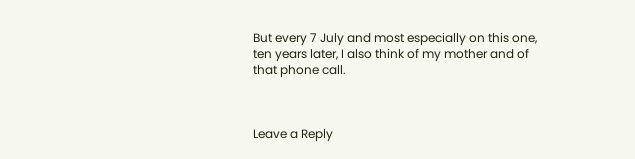But every 7 July and most especially on this one, ten years later, I also think of my mother and of that phone call.



Leave a Reply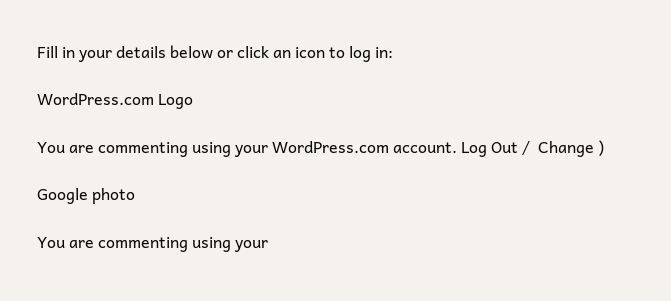Fill in your details below or click an icon to log in:

WordPress.com Logo

You are commenting using your WordPress.com account. Log Out /  Change )

Google photo

You are commenting using your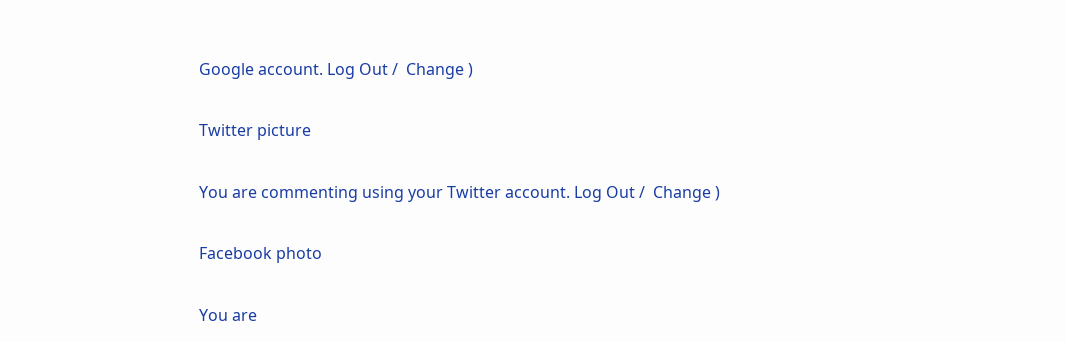Google account. Log Out /  Change )

Twitter picture

You are commenting using your Twitter account. Log Out /  Change )

Facebook photo

You are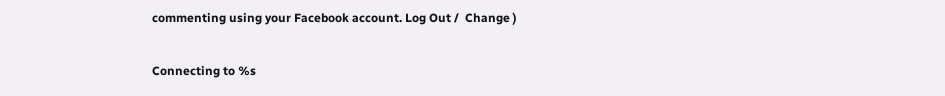commenting using your Facebook account. Log Out /  Change )

Connecting to %s